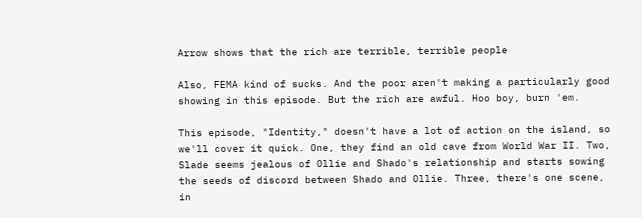Arrow shows that the rich are terrible, terrible people

Also, FEMA kind of sucks. And the poor aren't making a particularly good showing in this episode. But the rich are awful. Hoo boy, burn 'em.

This episode, "Identity," doesn't have a lot of action on the island, so we'll cover it quick. One, they find an old cave from World War II. Two, Slade seems jealous of Ollie and Shado's relationship and starts sowing the seeds of discord between Shado and Ollie. Three, there's one scene, in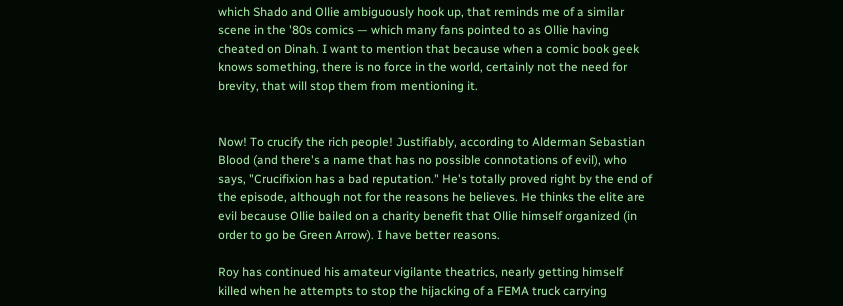which Shado and Ollie ambiguously hook up, that reminds me of a similar scene in the '80s comics — which many fans pointed to as Ollie having cheated on Dinah. I want to mention that because when a comic book geek knows something, there is no force in the world, certainly not the need for brevity, that will stop them from mentioning it.


Now! To crucify the rich people! Justifiably, according to Alderman Sebastian Blood (and there's a name that has no possible connotations of evil), who says, "Crucifixion has a bad reputation." He's totally proved right by the end of the episode, although not for the reasons he believes. He thinks the elite are evil because Ollie bailed on a charity benefit that Ollie himself organized (in order to go be Green Arrow). I have better reasons.

Roy has continued his amateur vigilante theatrics, nearly getting himself killed when he attempts to stop the hijacking of a FEMA truck carrying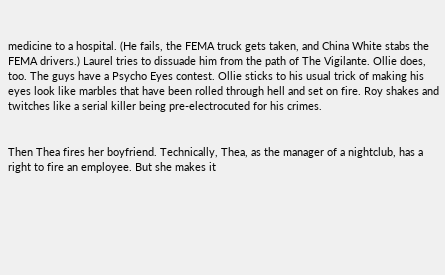medicine to a hospital. (He fails, the FEMA truck gets taken, and China White stabs the FEMA drivers.) Laurel tries to dissuade him from the path of The Vigilante. Ollie does, too. The guys have a Psycho Eyes contest. Ollie sticks to his usual trick of making his eyes look like marbles that have been rolled through hell and set on fire. Roy shakes and twitches like a serial killer being pre-electrocuted for his crimes.


Then Thea fires her boyfriend. Technically, Thea, as the manager of a nightclub, has a right to fire an employee. But she makes it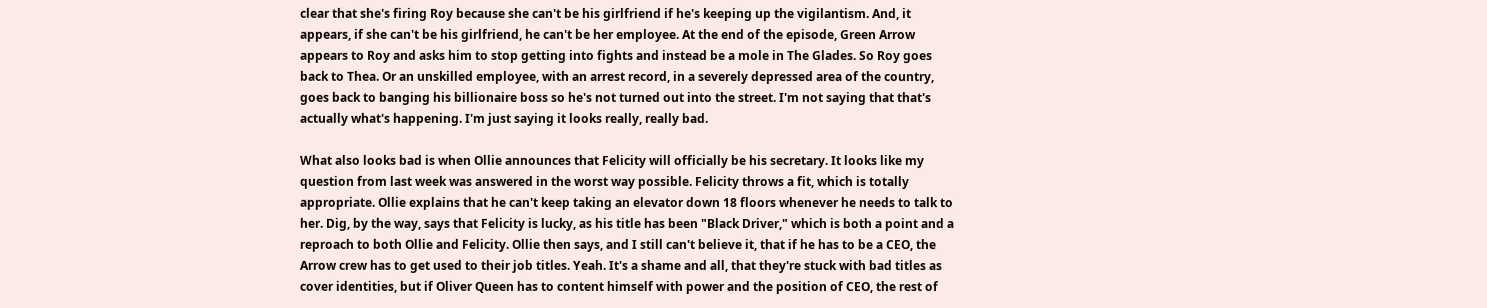clear that she's firing Roy because she can't be his girlfriend if he's keeping up the vigilantism. And, it appears, if she can't be his girlfriend, he can't be her employee. At the end of the episode, Green Arrow appears to Roy and asks him to stop getting into fights and instead be a mole in The Glades. So Roy goes back to Thea. Or an unskilled employee, with an arrest record, in a severely depressed area of the country, goes back to banging his billionaire boss so he's not turned out into the street. I'm not saying that that's actually what's happening. I'm just saying it looks really, really bad.

What also looks bad is when Ollie announces that Felicity will officially be his secretary. It looks like my question from last week was answered in the worst way possible. Felicity throws a fit, which is totally appropriate. Ollie explains that he can't keep taking an elevator down 18 floors whenever he needs to talk to her. Dig, by the way, says that Felicity is lucky, as his title has been "Black Driver," which is both a point and a reproach to both Ollie and Felicity. Ollie then says, and I still can't believe it, that if he has to be a CEO, the Arrow crew has to get used to their job titles. Yeah. It's a shame and all, that they're stuck with bad titles as cover identities, but if Oliver Queen has to content himself with power and the position of CEO, the rest of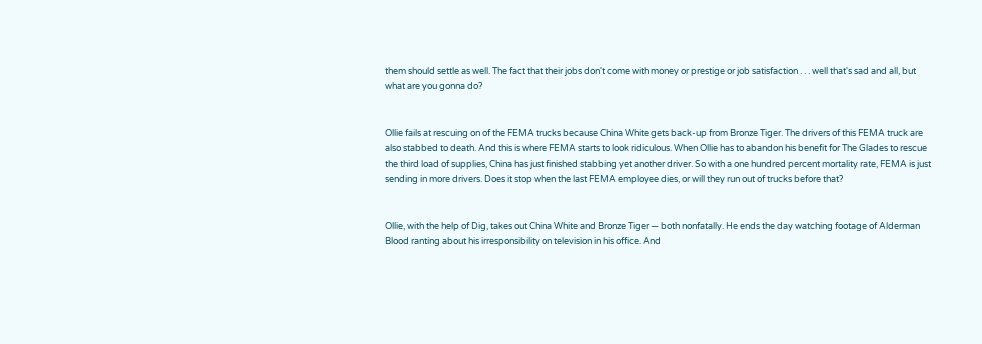them should settle as well. The fact that their jobs don't come with money or prestige or job satisfaction . . . well that's sad and all, but what are you gonna do?


Ollie fails at rescuing on of the FEMA trucks because China White gets back-up from Bronze Tiger. The drivers of this FEMA truck are also stabbed to death. And this is where FEMA starts to look ridiculous. When Ollie has to abandon his benefit for The Glades to rescue the third load of supplies, China has just finished stabbing yet another driver. So with a one hundred percent mortality rate, FEMA is just sending in more drivers. Does it stop when the last FEMA employee dies, or will they run out of trucks before that?


Ollie, with the help of Dig, takes out China White and Bronze Tiger — both nonfatally. He ends the day watching footage of Alderman Blood ranting about his irresponsibility on television in his office. And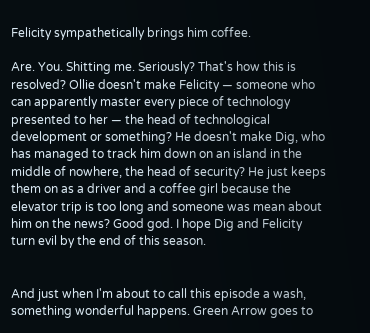Felicity sympathetically brings him coffee.

Are. You. Shitting me. Seriously? That's how this is resolved? Ollie doesn't make Felicity — someone who can apparently master every piece of technology presented to her — the head of technological development or something? He doesn't make Dig, who has managed to track him down on an island in the middle of nowhere, the head of security? He just keeps them on as a driver and a coffee girl because the elevator trip is too long and someone was mean about him on the news? Good god. I hope Dig and Felicity turn evil by the end of this season.


And just when I'm about to call this episode a wash, something wonderful happens. Green Arrow goes to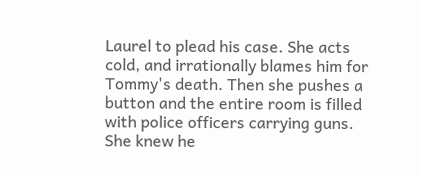Laurel to plead his case. She acts cold, and irrationally blames him for Tommy's death. Then she pushes a button and the entire room is filled with police officers carrying guns. She knew he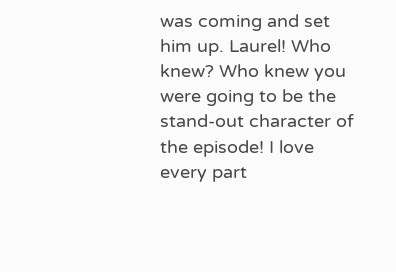was coming and set him up. Laurel! Who knew? Who knew you were going to be the stand-out character of the episode! I love every part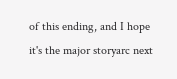of this ending, and I hope it's the major storyarc next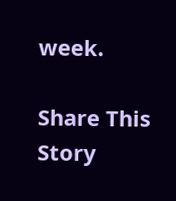week.

Share This Story